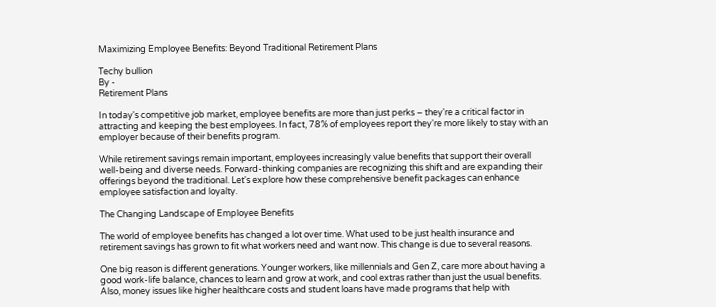Maximizing Employee Benefits: Beyond Traditional Retirement Plans

Techy bullion
By -
Retirement Plans

In today's competitive job market, employee benefits are more than just perks – they're a critical factor in attracting and keeping the best employees. In fact, 78% of employees report they're more likely to stay with an employer because of their benefits program.

While retirement savings remain important, employees increasingly value benefits that support their overall well-being and diverse needs. Forward-thinking companies are recognizing this shift and are expanding their offerings beyond the traditional. Let's explore how these comprehensive benefit packages can enhance employee satisfaction and loyalty.

The Changing Landscape of Employee Benefits

The world of employee benefits has changed a lot over time. What used to be just health insurance and retirement savings has grown to fit what workers need and want now. This change is due to several reasons.

One big reason is different generations. Younger workers, like millennials and Gen Z, care more about having a good work-life balance, chances to learn and grow at work, and cool extras rather than just the usual benefits. Also, money issues like higher healthcare costs and student loans have made programs that help with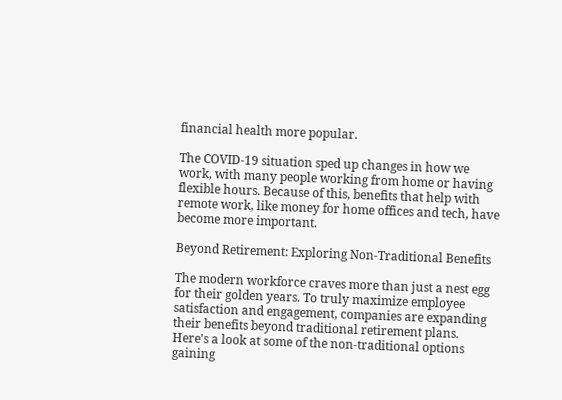financial health more popular.

The COVID-19 situation sped up changes in how we work, with many people working from home or having flexible hours. Because of this, benefits that help with remote work, like money for home offices and tech, have become more important.

Beyond Retirement: Exploring Non-Traditional Benefits

The modern workforce craves more than just a nest egg for their golden years. To truly maximize employee satisfaction and engagement, companies are expanding their benefits beyond traditional retirement plans. Here's a look at some of the non-traditional options gaining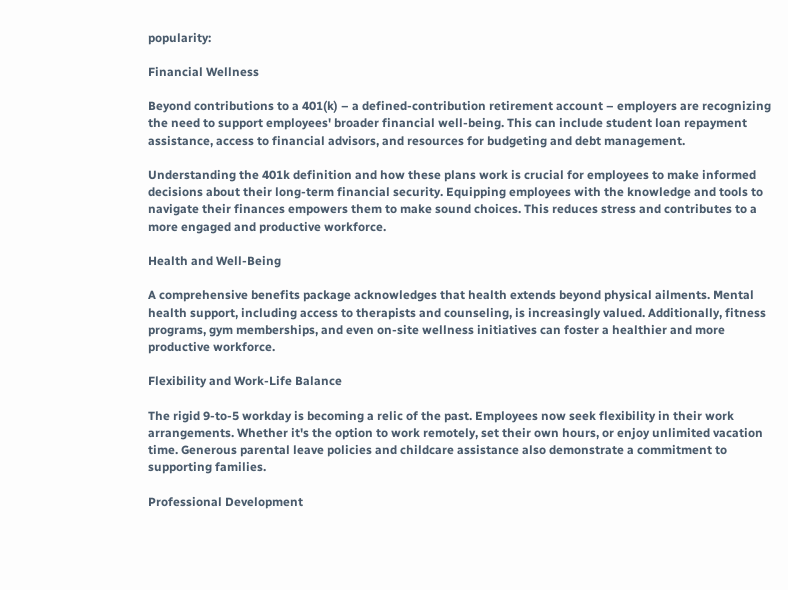popularity:

Financial Wellness

Beyond contributions to a 401(k) – a defined-contribution retirement account – employers are recognizing the need to support employees' broader financial well-being. This can include student loan repayment assistance, access to financial advisors, and resources for budgeting and debt management.

Understanding the 401k definition and how these plans work is crucial for employees to make informed decisions about their long-term financial security. Equipping employees with the knowledge and tools to navigate their finances empowers them to make sound choices. This reduces stress and contributes to a more engaged and productive workforce.

Health and Well-Being

A comprehensive benefits package acknowledges that health extends beyond physical ailments. Mental health support, including access to therapists and counseling, is increasingly valued. Additionally, fitness programs, gym memberships, and even on-site wellness initiatives can foster a healthier and more productive workforce.

Flexibility and Work-Life Balance

The rigid 9-to-5 workday is becoming a relic of the past. Employees now seek flexibility in their work arrangements. Whether it's the option to work remotely, set their own hours, or enjoy unlimited vacation time. Generous parental leave policies and childcare assistance also demonstrate a commitment to supporting families.

Professional Development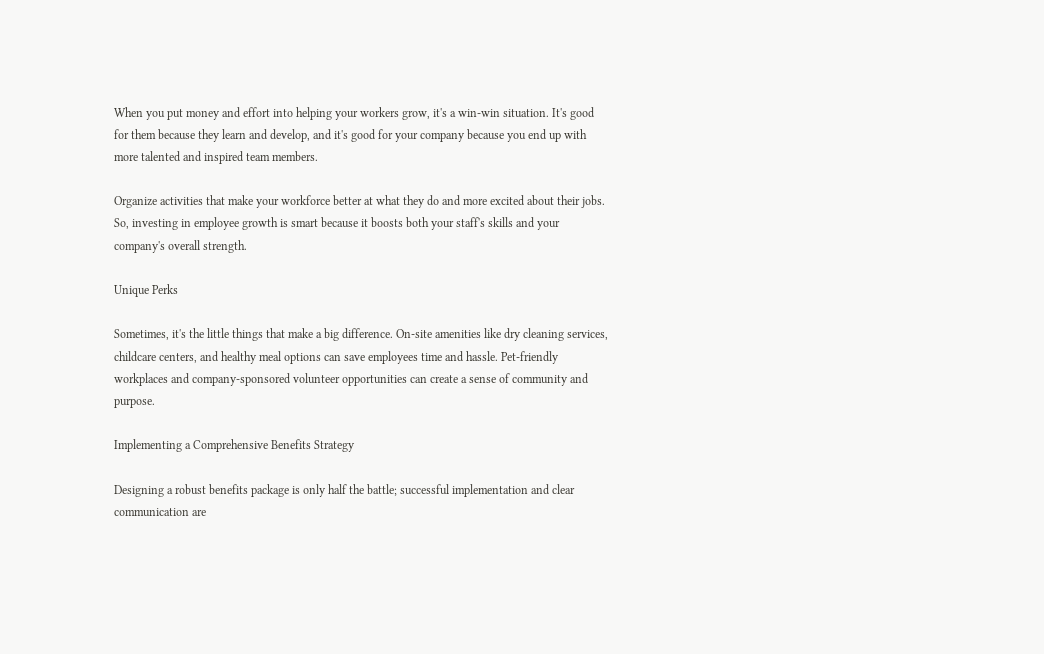When you put money and effort into helping your workers grow, it's a win-win situation. It's good for them because they learn and develop, and it's good for your company because you end up with more talented and inspired team members.

Organize activities that make your workforce better at what they do and more excited about their jobs. So, investing in employee growth is smart because it boosts both your staff's skills and your company's overall strength.

Unique Perks

Sometimes, it's the little things that make a big difference. On-site amenities like dry cleaning services, childcare centers, and healthy meal options can save employees time and hassle. Pet-friendly workplaces and company-sponsored volunteer opportunities can create a sense of community and purpose.

Implementing a Comprehensive Benefits Strategy

Designing a robust benefits package is only half the battle; successful implementation and clear communication are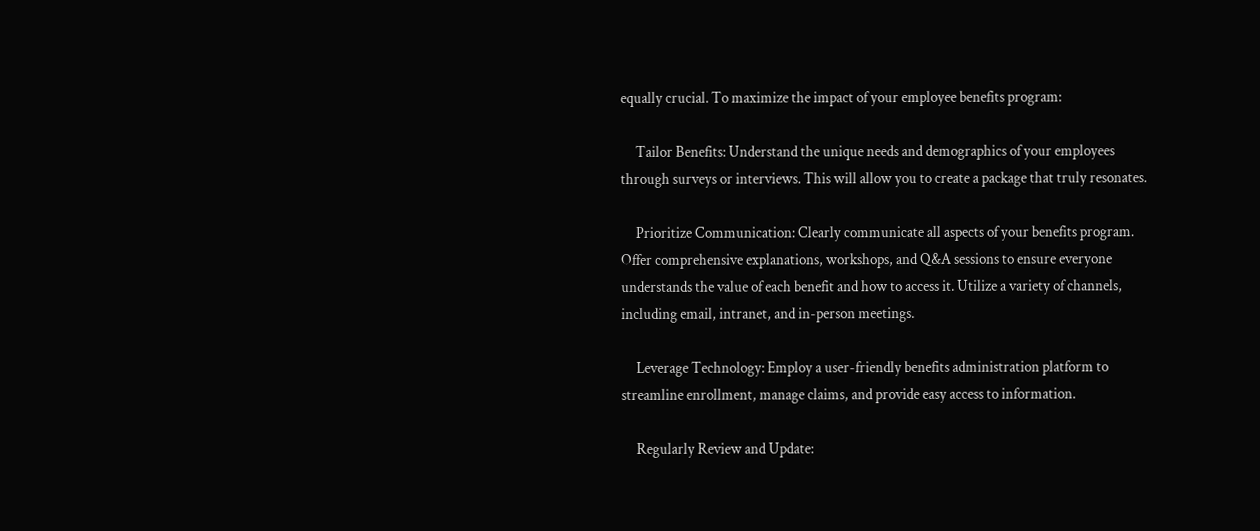equally crucial. To maximize the impact of your employee benefits program:

     Tailor Benefits: Understand the unique needs and demographics of your employees through surveys or interviews. This will allow you to create a package that truly resonates.

     Prioritize Communication: Clearly communicate all aspects of your benefits program. Offer comprehensive explanations, workshops, and Q&A sessions to ensure everyone understands the value of each benefit and how to access it. Utilize a variety of channels, including email, intranet, and in-person meetings.

     Leverage Technology: Employ a user-friendly benefits administration platform to streamline enrollment, manage claims, and provide easy access to information.

     Regularly Review and Update: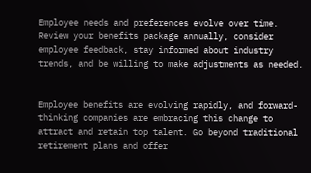Employee needs and preferences evolve over time. Review your benefits package annually, consider employee feedback, stay informed about industry trends, and be willing to make adjustments as needed.


Employee benefits are evolving rapidly, and forward-thinking companies are embracing this change to attract and retain top talent. Go beyond traditional retirement plans and offer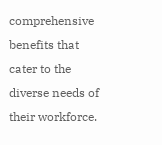comprehensive benefits that cater to the diverse needs of their workforce.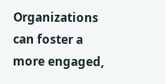Organizations can foster a more engaged,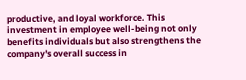productive, and loyal workforce. This investment in employee well-being not only benefits individuals but also strengthens the company's overall success in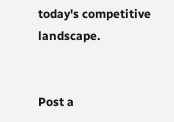today's competitive landscape.


Post a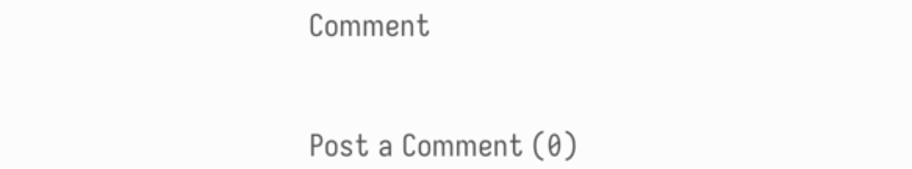Comment


Post a Comment (0)